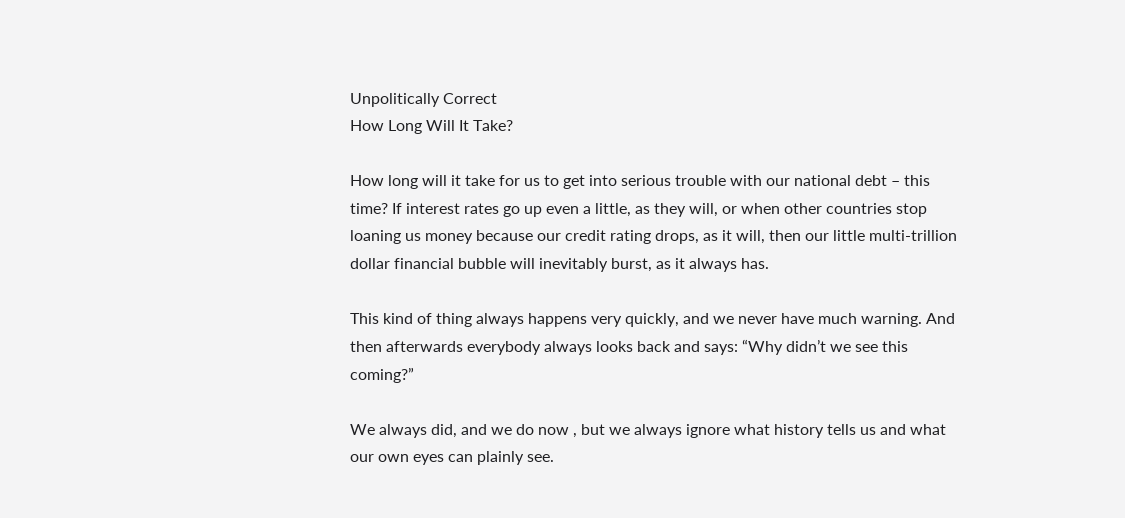Unpolitically Correct
How Long Will It Take?

How long will it take for us to get into serious trouble with our national debt – this time? If interest rates go up even a little, as they will, or when other countries stop loaning us money because our credit rating drops, as it will, then our little multi-trillion dollar financial bubble will inevitably burst, as it always has.

This kind of thing always happens very quickly, and we never have much warning. And then afterwards everybody always looks back and says: “Why didn’t we see this coming?”

We always did, and we do now , but we always ignore what history tells us and what our own eyes can plainly see.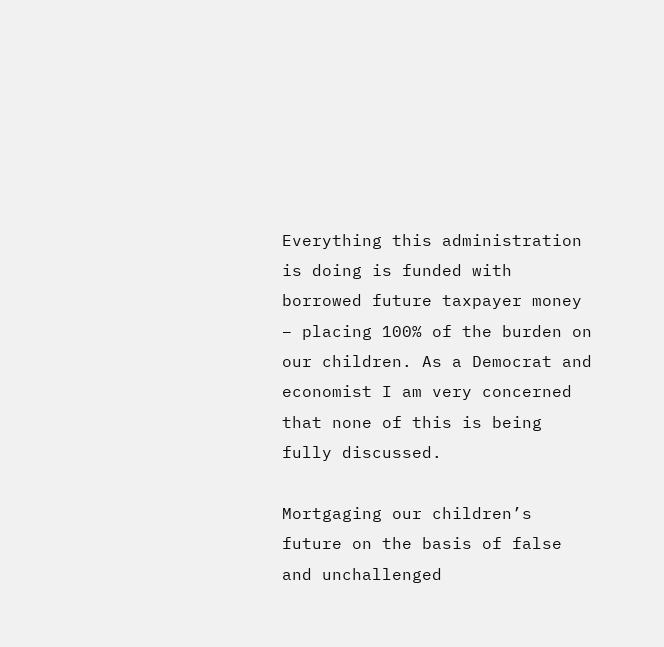Everything this administration is doing is funded with borrowed future taxpayer money – placing 100% of the burden on our children. As a Democrat and economist I am very concerned that none of this is being fully discussed.

Mortgaging our children’s future on the basis of false and unchallenged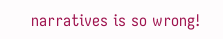narratives is so wrong!